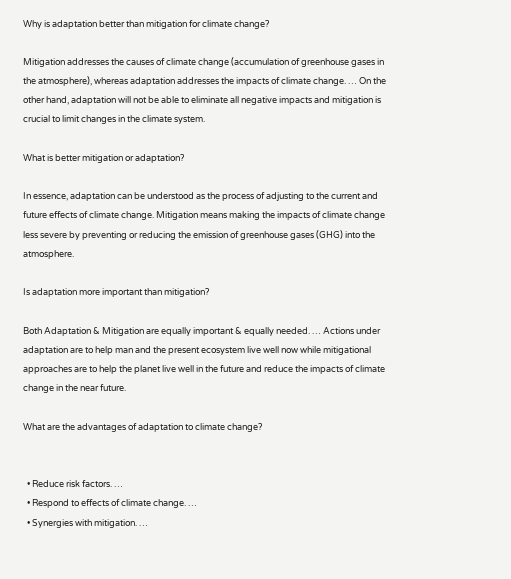Why is adaptation better than mitigation for climate change?

Mitigation addresses the causes of climate change (accumulation of greenhouse gases in the atmosphere), whereas adaptation addresses the impacts of climate change. … On the other hand, adaptation will not be able to eliminate all negative impacts and mitigation is crucial to limit changes in the climate system.

What is better mitigation or adaptation?

In essence, adaptation can be understood as the process of adjusting to the current and future effects of climate change. Mitigation means making the impacts of climate change less severe by preventing or reducing the emission of greenhouse gases (GHG) into the atmosphere.

Is adaptation more important than mitigation?

Both Adaptation & Mitigation are equally important & equally needed. … Actions under adaptation are to help man and the present ecosystem live well now while mitigational approaches are to help the planet live well in the future and reduce the impacts of climate change in the near future.

What are the advantages of adaptation to climate change?


  • Reduce risk factors. …
  • Respond to effects of climate change. …
  • Synergies with mitigation. …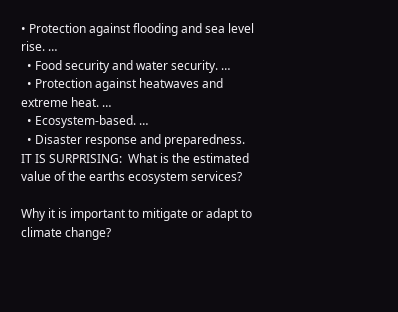• Protection against flooding and sea level rise. …
  • Food security and water security. …
  • Protection against heatwaves and extreme heat. …
  • Ecosystem-based. …
  • Disaster response and preparedness.
IT IS SURPRISING:  What is the estimated value of the earths ecosystem services?

Why it is important to mitigate or adapt to climate change?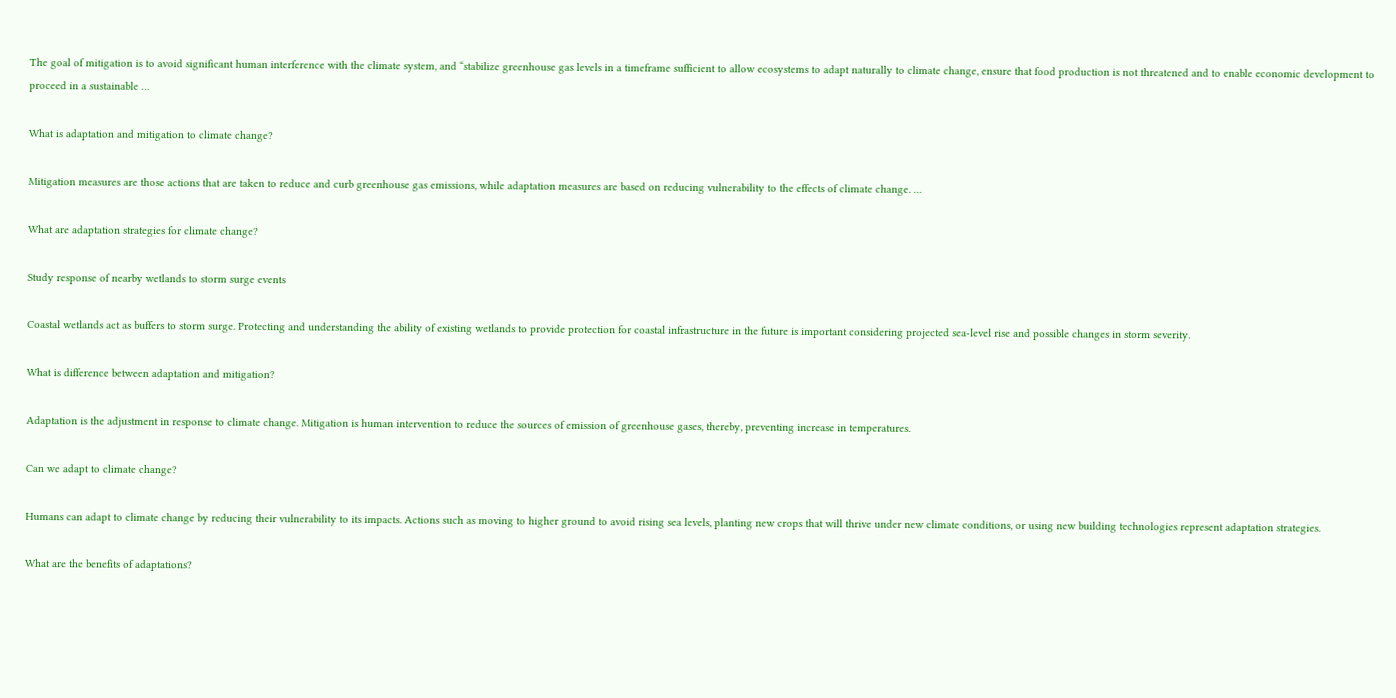The goal of mitigation is to avoid significant human interference with the climate system, and “stabilize greenhouse gas levels in a timeframe sufficient to allow ecosystems to adapt naturally to climate change, ensure that food production is not threatened and to enable economic development to proceed in a sustainable …

What is adaptation and mitigation to climate change?

Mitigation measures are those actions that are taken to reduce and curb greenhouse gas emissions, while adaptation measures are based on reducing vulnerability to the effects of climate change. …

What are adaptation strategies for climate change?

Study response of nearby wetlands to storm surge events

Coastal wetlands act as buffers to storm surge. Protecting and understanding the ability of existing wetlands to provide protection for coastal infrastructure in the future is important considering projected sea-level rise and possible changes in storm severity.

What is difference between adaptation and mitigation?

Adaptation is the adjustment in response to climate change. Mitigation is human intervention to reduce the sources of emission of greenhouse gases, thereby, preventing increase in temperatures.

Can we adapt to climate change?

Humans can adapt to climate change by reducing their vulnerability to its impacts. Actions such as moving to higher ground to avoid rising sea levels, planting new crops that will thrive under new climate conditions, or using new building technologies represent adaptation strategies.

What are the benefits of adaptations?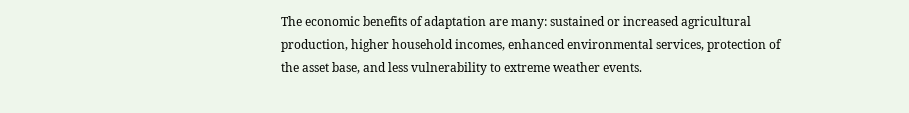The economic benefits of adaptation are many: sustained or increased agricultural production, higher household incomes, enhanced environmental services, protection of the asset base, and less vulnerability to extreme weather events.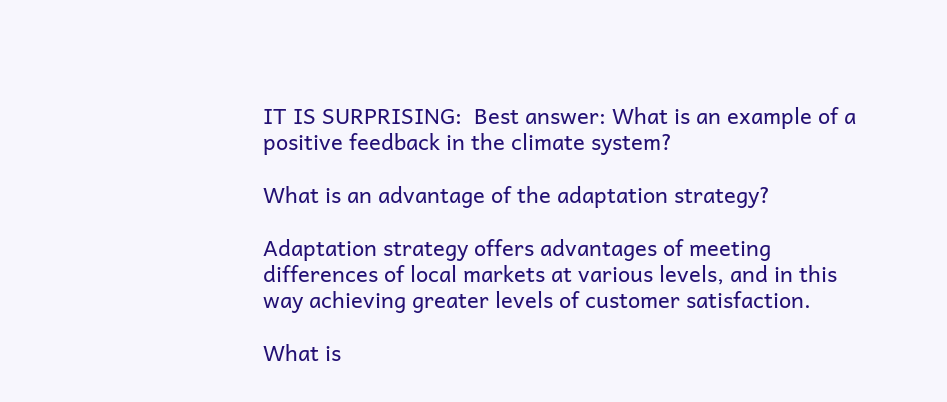IT IS SURPRISING:  Best answer: What is an example of a positive feedback in the climate system?

What is an advantage of the adaptation strategy?

Adaptation strategy offers advantages of meeting differences of local markets at various levels, and in this way achieving greater levels of customer satisfaction.

What is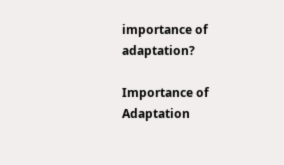importance of adaptation?

Importance of Adaptation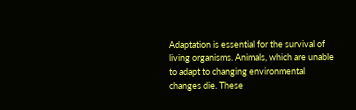Adaptation is essential for the survival of living organisms. Animals, which are unable to adapt to changing environmental changes die. These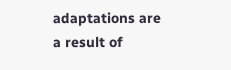adaptations are a result of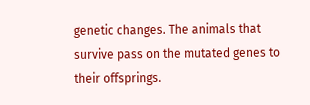genetic changes. The animals that survive pass on the mutated genes to their offsprings.